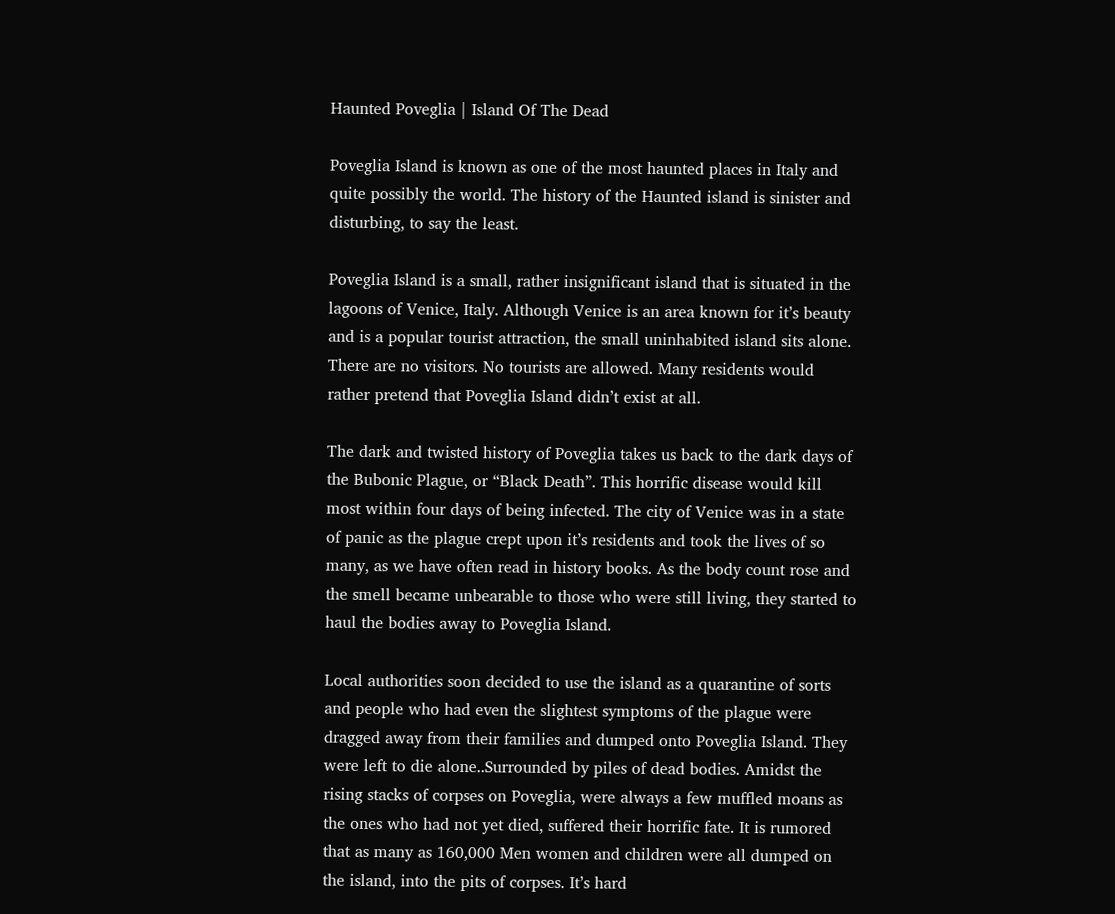Haunted Poveglia | Island Of The Dead

Poveglia Island is known as one of the most haunted places in Italy and quite possibly the world. The history of the Haunted island is sinister and disturbing, to say the least.

Poveglia Island is a small, rather insignificant island that is situated in the lagoons of Venice, Italy. Although Venice is an area known for it’s beauty and is a popular tourist attraction, the small uninhabited island sits alone. There are no visitors. No tourists are allowed. Many residents would rather pretend that Poveglia Island didn’t exist at all.

The dark and twisted history of Poveglia takes us back to the dark days of the Bubonic Plague, or “Black Death”. This horrific disease would kill most within four days of being infected. The city of Venice was in a state of panic as the plague crept upon it’s residents and took the lives of so many, as we have often read in history books. As the body count rose and the smell became unbearable to those who were still living, they started to haul the bodies away to Poveglia Island.

Local authorities soon decided to use the island as a quarantine of sorts and people who had even the slightest symptoms of the plague were dragged away from their families and dumped onto Poveglia Island. They were left to die alone..Surrounded by piles of dead bodies. Amidst the rising stacks of corpses on Poveglia, were always a few muffled moans as the ones who had not yet died, suffered their horrific fate. It is rumored that as many as 160,000 Men women and children were all dumped on the island, into the pits of corpses. It’s hard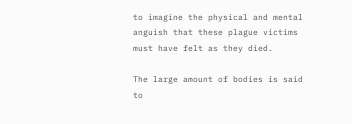to imagine the physical and mental anguish that these plague victims must have felt as they died.

The large amount of bodies is said to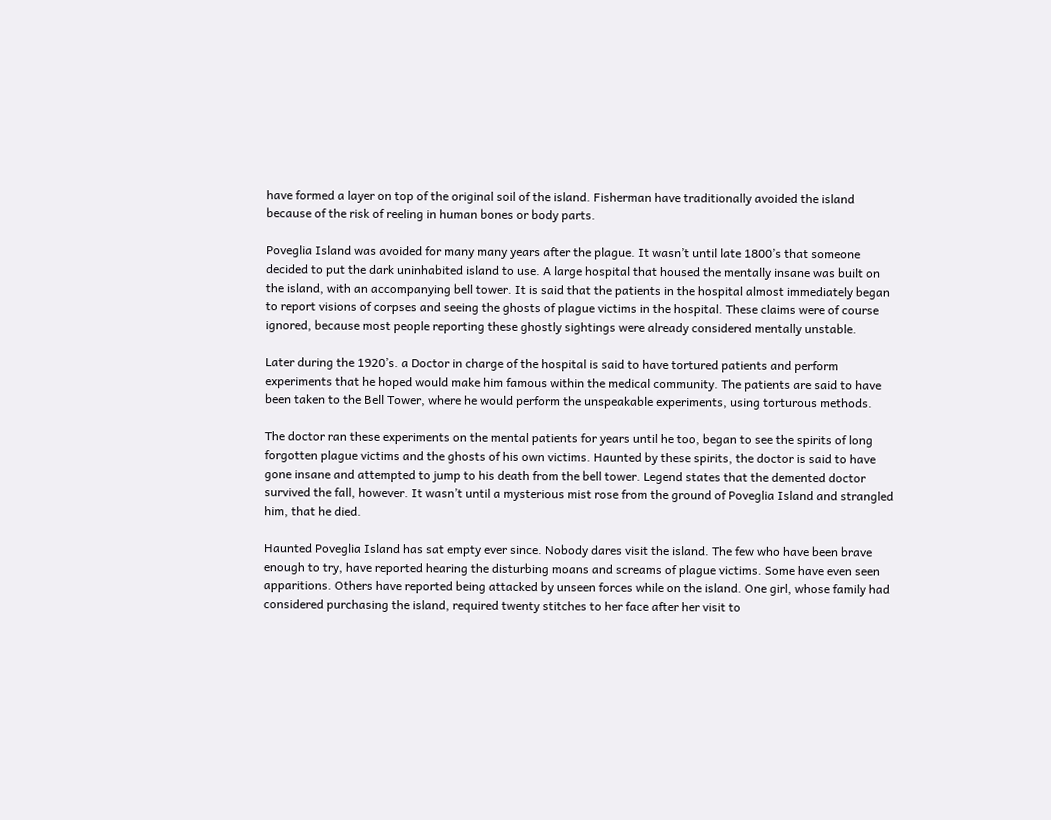have formed a layer on top of the original soil of the island. Fisherman have traditionally avoided the island because of the risk of reeling in human bones or body parts.

Poveglia Island was avoided for many many years after the plague. It wasn’t until late 1800’s that someone decided to put the dark uninhabited island to use. A large hospital that housed the mentally insane was built on the island, with an accompanying bell tower. It is said that the patients in the hospital almost immediately began to report visions of corpses and seeing the ghosts of plague victims in the hospital. These claims were of course ignored, because most people reporting these ghostly sightings were already considered mentally unstable.

Later during the 1920’s. a Doctor in charge of the hospital is said to have tortured patients and perform experiments that he hoped would make him famous within the medical community. The patients are said to have been taken to the Bell Tower, where he would perform the unspeakable experiments, using torturous methods.

The doctor ran these experiments on the mental patients for years until he too, began to see the spirits of long forgotten plague victims and the ghosts of his own victims. Haunted by these spirits, the doctor is said to have gone insane and attempted to jump to his death from the bell tower. Legend states that the demented doctor survived the fall, however. It wasn’t until a mysterious mist rose from the ground of Poveglia Island and strangled him, that he died.

Haunted Poveglia Island has sat empty ever since. Nobody dares visit the island. The few who have been brave enough to try, have reported hearing the disturbing moans and screams of plague victims. Some have even seen apparitions. Others have reported being attacked by unseen forces while on the island. One girl, whose family had considered purchasing the island, required twenty stitches to her face after her visit to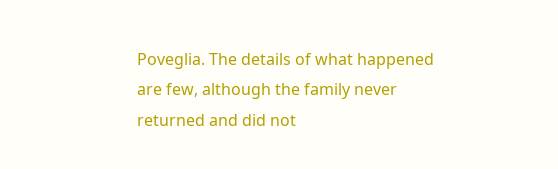Poveglia. The details of what happened are few, although the family never returned and did not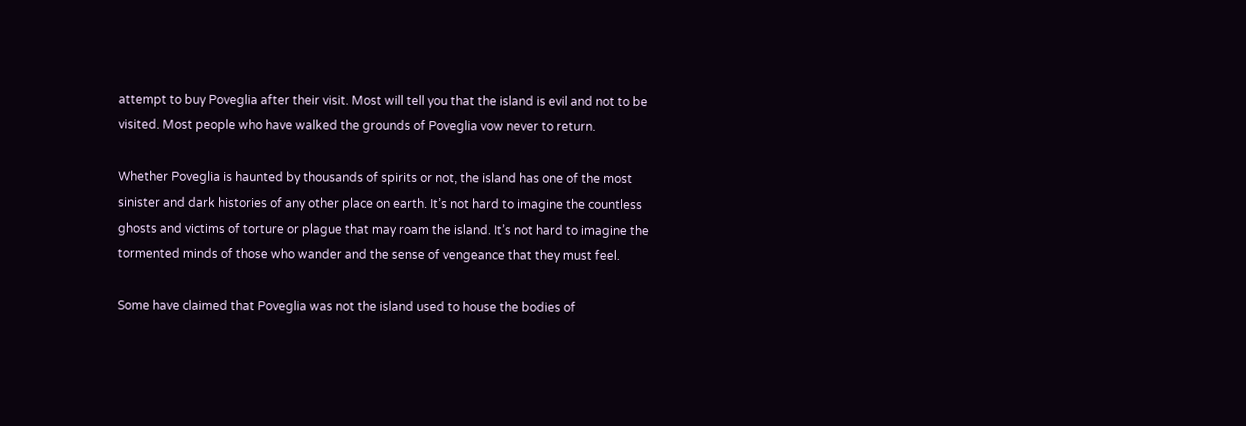attempt to buy Poveglia after their visit. Most will tell you that the island is evil and not to be visited. Most people who have walked the grounds of Poveglia vow never to return.

Whether Poveglia is haunted by thousands of spirits or not, the island has one of the most sinister and dark histories of any other place on earth. It’s not hard to imagine the countless ghosts and victims of torture or plague that may roam the island. It’s not hard to imagine the tormented minds of those who wander and the sense of vengeance that they must feel.

Some have claimed that Poveglia was not the island used to house the bodies of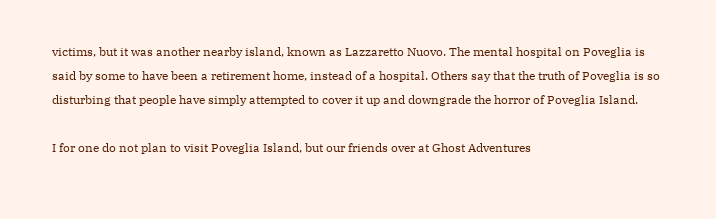victims, but it was another nearby island, known as Lazzaretto Nuovo. The mental hospital on Poveglia is said by some to have been a retirement home, instead of a hospital. Others say that the truth of Poveglia is so disturbing that people have simply attempted to cover it up and downgrade the horror of Poveglia Island.

I for one do not plan to visit Poveglia Island, but our friends over at Ghost Adventures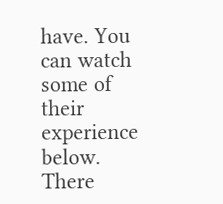have. You can watch some of their experience below. There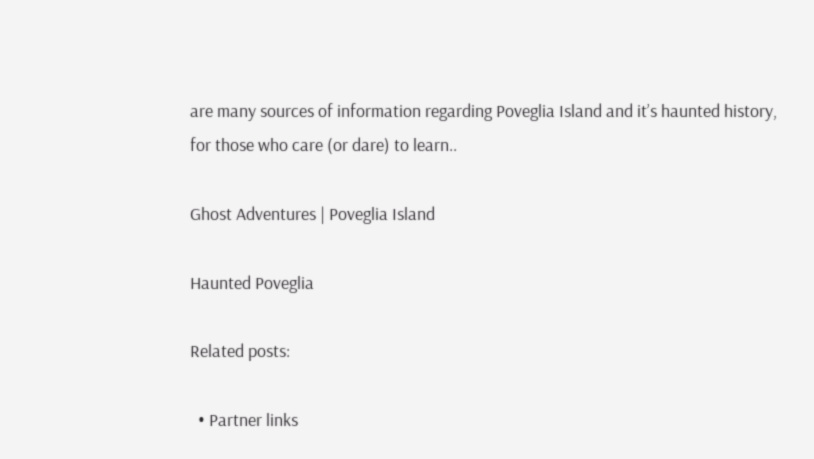are many sources of information regarding Poveglia Island and it’s haunted history, for those who care (or dare) to learn..

Ghost Adventures | Poveglia Island

Haunted Poveglia

Related posts:

  • Partner links